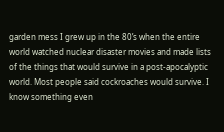garden mess I grew up in the 80’s when the entire world watched nuclear disaster movies and made lists of the things that would survive in a post-apocalyptic world. Most people said cockroaches would survive. I know something even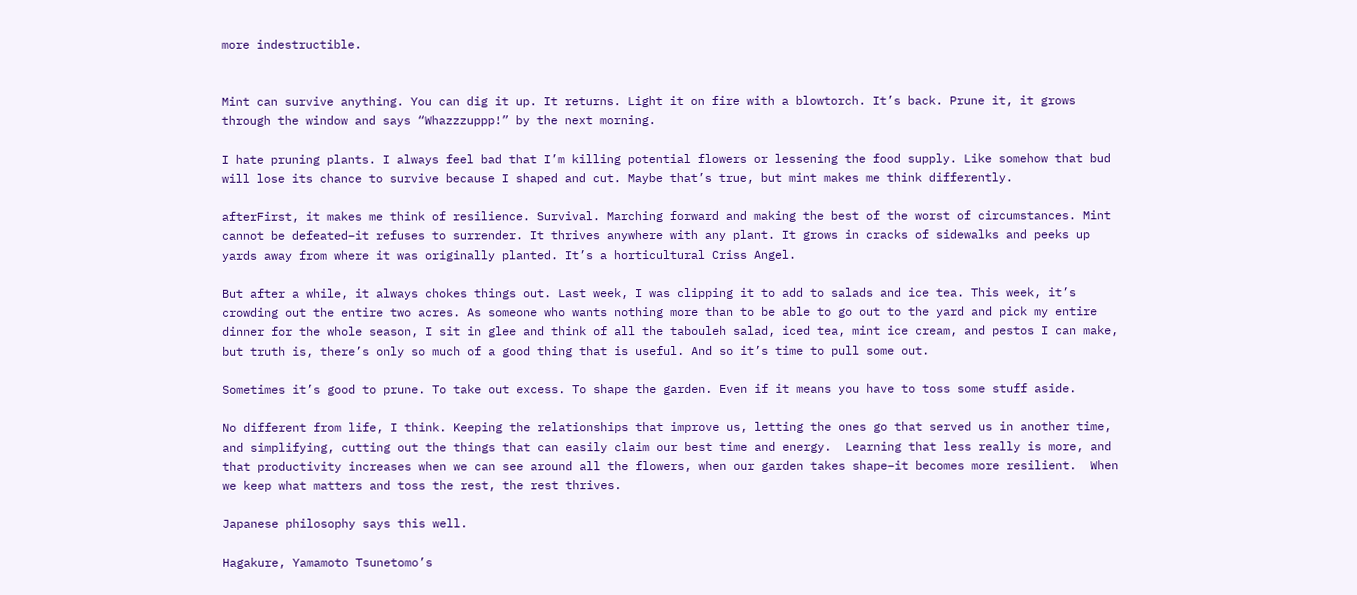more indestructible.


Mint can survive anything. You can dig it up. It returns. Light it on fire with a blowtorch. It’s back. Prune it, it grows through the window and says “Whazzzuppp!” by the next morning.

I hate pruning plants. I always feel bad that I’m killing potential flowers or lessening the food supply. Like somehow that bud will lose its chance to survive because I shaped and cut. Maybe that’s true, but mint makes me think differently.

afterFirst, it makes me think of resilience. Survival. Marching forward and making the best of the worst of circumstances. Mint cannot be defeated–it refuses to surrender. It thrives anywhere with any plant. It grows in cracks of sidewalks and peeks up yards away from where it was originally planted. It’s a horticultural Criss Angel.

But after a while, it always chokes things out. Last week, I was clipping it to add to salads and ice tea. This week, it’s crowding out the entire two acres. As someone who wants nothing more than to be able to go out to the yard and pick my entire dinner for the whole season, I sit in glee and think of all the tabouleh salad, iced tea, mint ice cream, and pestos I can make, but truth is, there’s only so much of a good thing that is useful. And so it’s time to pull some out.

Sometimes it’s good to prune. To take out excess. To shape the garden. Even if it means you have to toss some stuff aside.

No different from life, I think. Keeping the relationships that improve us, letting the ones go that served us in another time, and simplifying, cutting out the things that can easily claim our best time and energy.  Learning that less really is more, and that productivity increases when we can see around all the flowers, when our garden takes shape–it becomes more resilient.  When we keep what matters and toss the rest, the rest thrives.

Japanese philosophy says this well.

Hagakure, Yamamoto Tsunetomo’s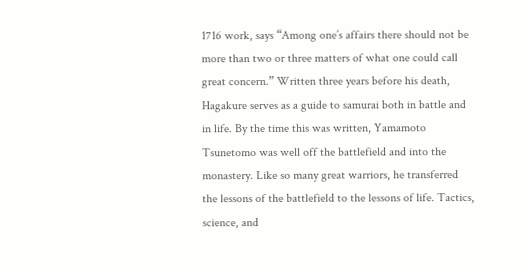1716 work, says “Among one’s affairs there should not be more than two or three matters of what one could call great concern.” Written three years before his death, Hagakure serves as a guide to samurai both in battle and in life. By the time this was written, Yamamoto Tsunetomo was well off the battlefield and into the monastery. Like so many great warriors, he transferred the lessons of the battlefield to the lessons of life. Tactics, science, and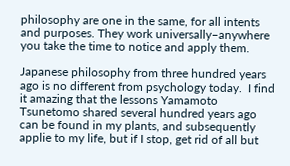philosophy are one in the same, for all intents and purposes. They work universally–anywhere you take the time to notice and apply them.

Japanese philosophy from three hundred years ago is no different from psychology today.  I find it amazing that the lessons Yamamoto Tsunetomo shared several hundred years ago can be found in my plants, and subsequently applie to my life, but if I stop, get rid of all but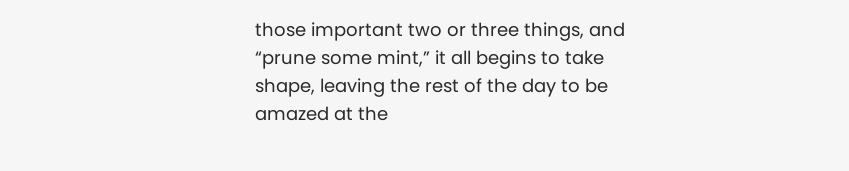those important two or three things, and “prune some mint,” it all begins to take shape, leaving the rest of the day to be amazed at the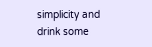simplicity and drink some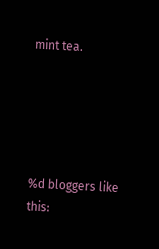mint tea.





%d bloggers like this: